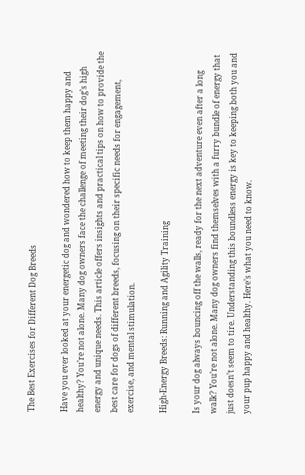The Best Exercises for Different Dog Breeds

Have you ever looked at your energetic dog and wondered how to keep them happy and healthy? You’re not alone. Many dog owners face the challenge of meeting their dog’s high energy and unique needs. This article offers insights and practical tips on how to provide the best care for dogs of different breeds, focusing on their specific needs for engagement, exercise, and mental stimulation.

High-Energy Breeds: Running and Agility Training

Is your dog always bouncing off the walls, ready for the next adventure even after a long walk? You’re not alone. Many dog owners find themselves with a furry bundle of energy that just doesn’t seem to tire. Understanding this boundless energy is key to keeping both you and your pup happy and healthy. Here’s what you need to know.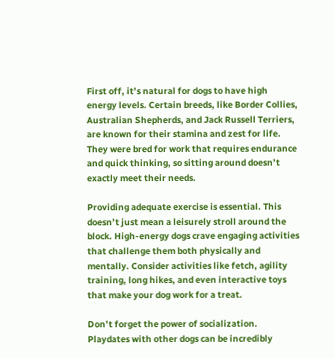First off, it’s natural for dogs to have high energy levels. Certain breeds, like Border Collies, Australian Shepherds, and Jack Russell Terriers, are known for their stamina and zest for life. They were bred for work that requires endurance and quick thinking, so sitting around doesn’t exactly meet their needs.

Providing adequate exercise is essential. This doesn’t just mean a leisurely stroll around the block. High-energy dogs crave engaging activities that challenge them both physically and mentally. Consider activities like fetch, agility training, long hikes, and even interactive toys that make your dog work for a treat.

Don’t forget the power of socialization. Playdates with other dogs can be incredibly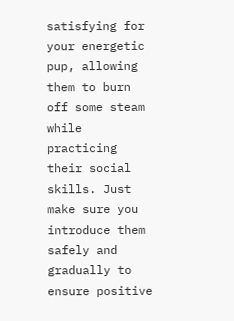satisfying for your energetic pup, allowing them to burn off some steam while practicing their social skills. Just make sure you introduce them safely and gradually to ensure positive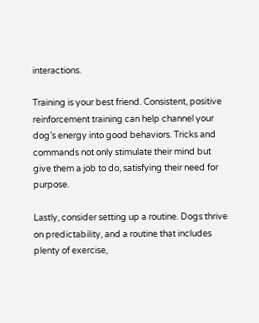interactions.

Training is your best friend. Consistent, positive reinforcement training can help channel your dog’s energy into good behaviors. Tricks and commands not only stimulate their mind but give them a job to do, satisfying their need for purpose.

Lastly, consider setting up a routine. Dogs thrive on predictability, and a routine that includes plenty of exercise,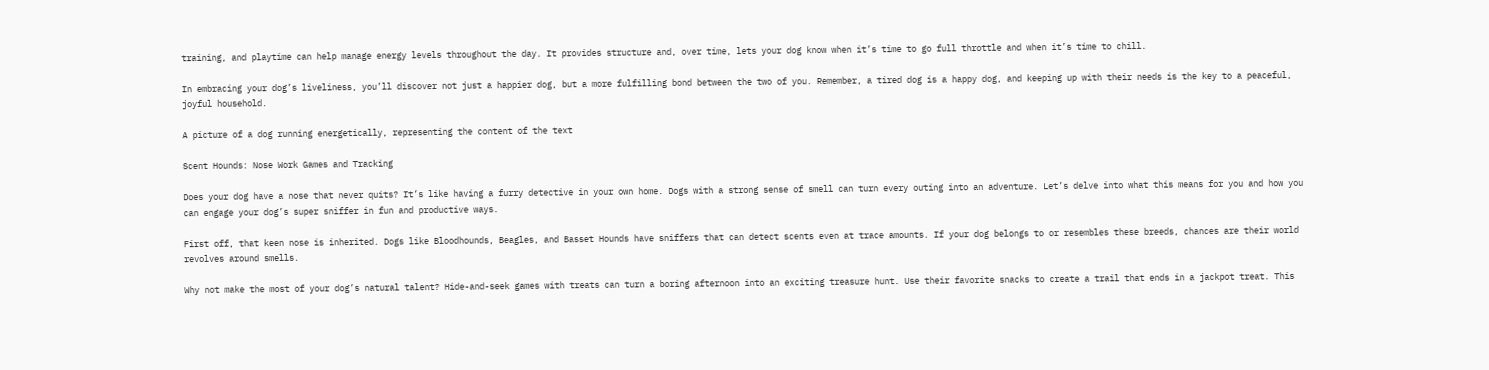training, and playtime can help manage energy levels throughout the day. It provides structure and, over time, lets your dog know when it’s time to go full throttle and when it’s time to chill.

In embracing your dog’s liveliness, you’ll discover not just a happier dog, but a more fulfilling bond between the two of you. Remember, a tired dog is a happy dog, and keeping up with their needs is the key to a peaceful, joyful household.

A picture of a dog running energetically, representing the content of the text

Scent Hounds: Nose Work Games and Tracking

Does your dog have a nose that never quits? It’s like having a furry detective in your own home. Dogs with a strong sense of smell can turn every outing into an adventure. Let’s delve into what this means for you and how you can engage your dog’s super sniffer in fun and productive ways.

First off, that keen nose is inherited. Dogs like Bloodhounds, Beagles, and Basset Hounds have sniffers that can detect scents even at trace amounts. If your dog belongs to or resembles these breeds, chances are their world revolves around smells.

Why not make the most of your dog’s natural talent? Hide-and-seek games with treats can turn a boring afternoon into an exciting treasure hunt. Use their favorite snacks to create a trail that ends in a jackpot treat. This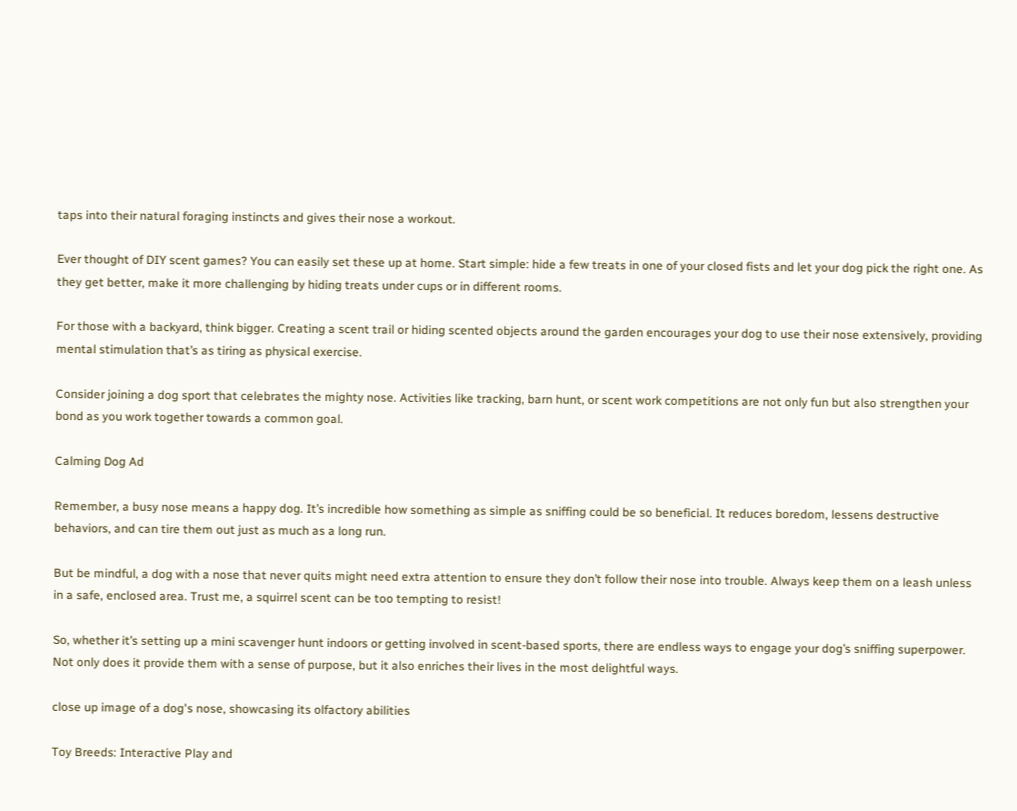taps into their natural foraging instincts and gives their nose a workout.

Ever thought of DIY scent games? You can easily set these up at home. Start simple: hide a few treats in one of your closed fists and let your dog pick the right one. As they get better, make it more challenging by hiding treats under cups or in different rooms.

For those with a backyard, think bigger. Creating a scent trail or hiding scented objects around the garden encourages your dog to use their nose extensively, providing mental stimulation that’s as tiring as physical exercise.

Consider joining a dog sport that celebrates the mighty nose. Activities like tracking, barn hunt, or scent work competitions are not only fun but also strengthen your bond as you work together towards a common goal.

Calming Dog Ad

Remember, a busy nose means a happy dog. It’s incredible how something as simple as sniffing could be so beneficial. It reduces boredom, lessens destructive behaviors, and can tire them out just as much as a long run.

But be mindful, a dog with a nose that never quits might need extra attention to ensure they don’t follow their nose into trouble. Always keep them on a leash unless in a safe, enclosed area. Trust me, a squirrel scent can be too tempting to resist!

So, whether it’s setting up a mini scavenger hunt indoors or getting involved in scent-based sports, there are endless ways to engage your dog’s sniffing superpower. Not only does it provide them with a sense of purpose, but it also enriches their lives in the most delightful ways.

close up image of a dog's nose, showcasing its olfactory abilities

Toy Breeds: Interactive Play and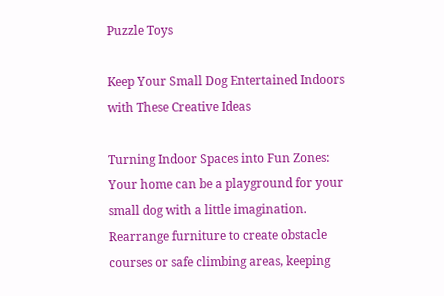Puzzle Toys

Keep Your Small Dog Entertained Indoors with These Creative Ideas

Turning Indoor Spaces into Fun Zones: Your home can be a playground for your small dog with a little imagination. Rearrange furniture to create obstacle courses or safe climbing areas, keeping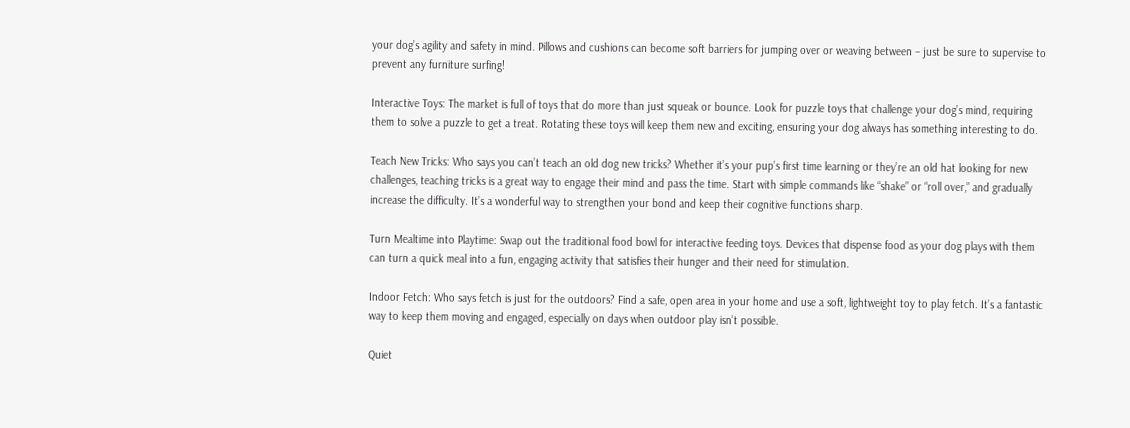your dog’s agility and safety in mind. Pillows and cushions can become soft barriers for jumping over or weaving between – just be sure to supervise to prevent any furniture surfing!

Interactive Toys: The market is full of toys that do more than just squeak or bounce. Look for puzzle toys that challenge your dog’s mind, requiring them to solve a puzzle to get a treat. Rotating these toys will keep them new and exciting, ensuring your dog always has something interesting to do.

Teach New Tricks: Who says you can’t teach an old dog new tricks? Whether it’s your pup’s first time learning or they’re an old hat looking for new challenges, teaching tricks is a great way to engage their mind and pass the time. Start with simple commands like “shake” or “roll over,” and gradually increase the difficulty. It’s a wonderful way to strengthen your bond and keep their cognitive functions sharp.

Turn Mealtime into Playtime: Swap out the traditional food bowl for interactive feeding toys. Devices that dispense food as your dog plays with them can turn a quick meal into a fun, engaging activity that satisfies their hunger and their need for stimulation.

Indoor Fetch: Who says fetch is just for the outdoors? Find a safe, open area in your home and use a soft, lightweight toy to play fetch. It’s a fantastic way to keep them moving and engaged, especially on days when outdoor play isn’t possible.

Quiet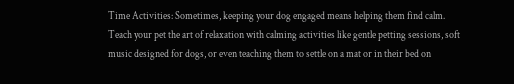Time Activities: Sometimes, keeping your dog engaged means helping them find calm. Teach your pet the art of relaxation with calming activities like gentle petting sessions, soft music designed for dogs, or even teaching them to settle on a mat or in their bed on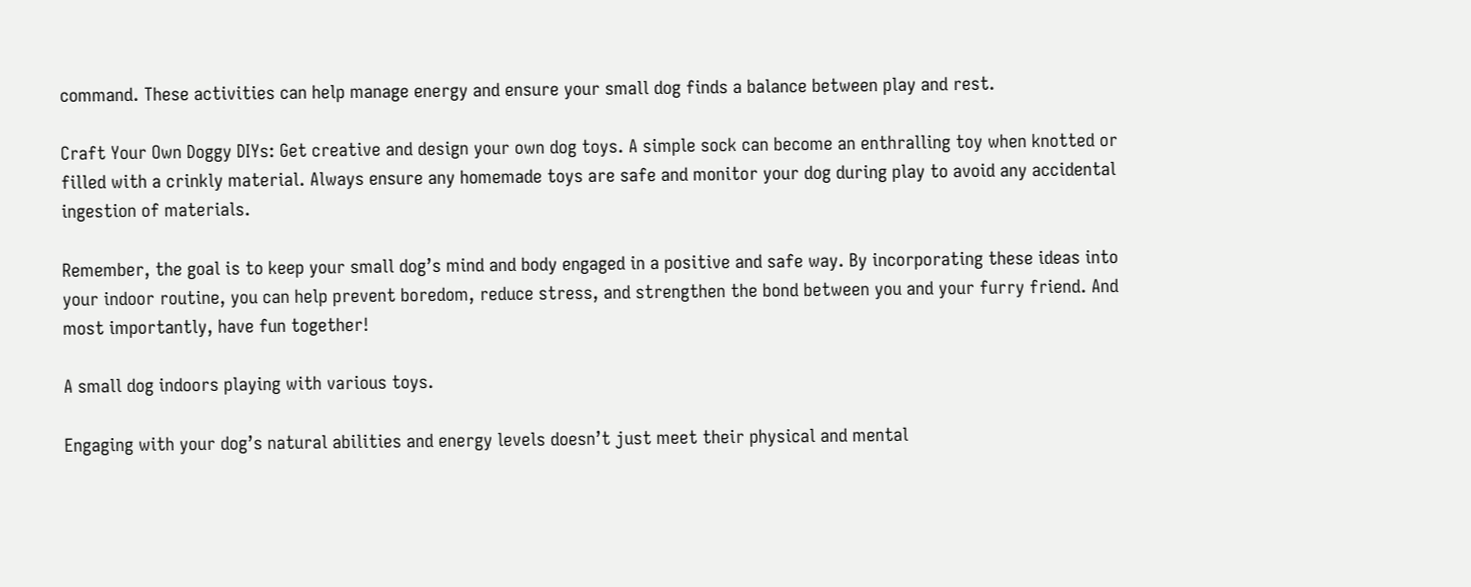command. These activities can help manage energy and ensure your small dog finds a balance between play and rest.

Craft Your Own Doggy DIYs: Get creative and design your own dog toys. A simple sock can become an enthralling toy when knotted or filled with a crinkly material. Always ensure any homemade toys are safe and monitor your dog during play to avoid any accidental ingestion of materials.

Remember, the goal is to keep your small dog’s mind and body engaged in a positive and safe way. By incorporating these ideas into your indoor routine, you can help prevent boredom, reduce stress, and strengthen the bond between you and your furry friend. And most importantly, have fun together!

A small dog indoors playing with various toys.

Engaging with your dog’s natural abilities and energy levels doesn’t just meet their physical and mental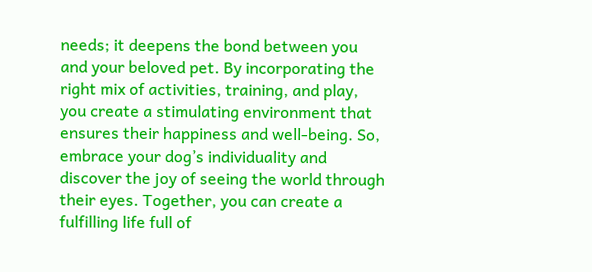needs; it deepens the bond between you and your beloved pet. By incorporating the right mix of activities, training, and play, you create a stimulating environment that ensures their happiness and well-being. So, embrace your dog’s individuality and discover the joy of seeing the world through their eyes. Together, you can create a fulfilling life full of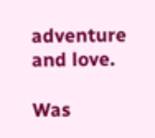adventure and love.

Was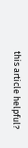this article helpful?